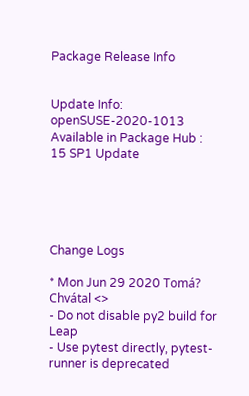Package Release Info


Update Info: openSUSE-2020-1013
Available in Package Hub : 15 SP1 Update





Change Logs

* Mon Jun 29 2020 Tomá? Chvátal <>
- Do not disable py2 build for Leap
- Use pytest directly, pytest-runner is deprecated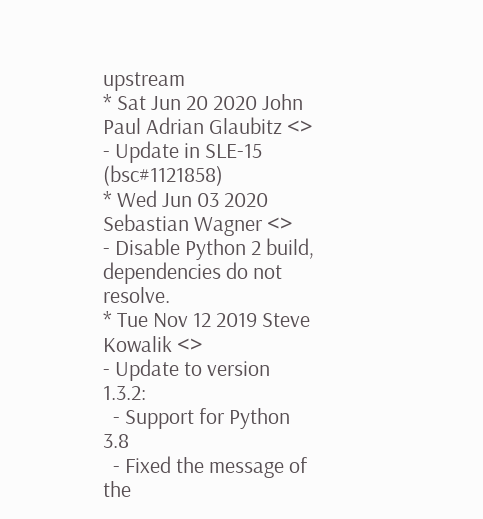upstream
* Sat Jun 20 2020 John Paul Adrian Glaubitz <>
- Update in SLE-15 (bsc#1121858)
* Wed Jun 03 2020 Sebastian Wagner <>
- Disable Python 2 build, dependencies do not resolve.
* Tue Nov 12 2019 Steve Kowalik <>
- Update to version 1.3.2:
  - Support for Python 3.8
  - Fixed the message of the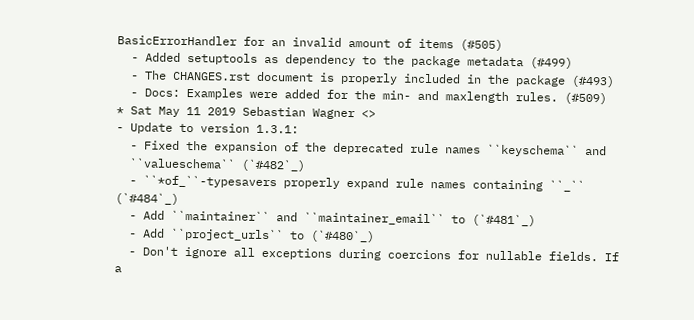BasicErrorHandler for an invalid amount of items (#505)
  - Added setuptools as dependency to the package metadata (#499)
  - The CHANGES.rst document is properly included in the package (#493)
  - Docs: Examples were added for the min- and maxlength rules. (#509)
* Sat May 11 2019 Sebastian Wagner <>
- Update to version 1.3.1:
  - Fixed the expansion of the deprecated rule names ``keyschema`` and
  ``valueschema`` (`#482`_)
  - ``*of_``-typesavers properly expand rule names containing ``_`` (`#484`_)
  - Add ``maintainer`` and ``maintainer_email`` to (`#481`_)
  - Add ``project_urls`` to (`#480`_)
  - Don't ignore all exceptions during coercions for nullable fields. If a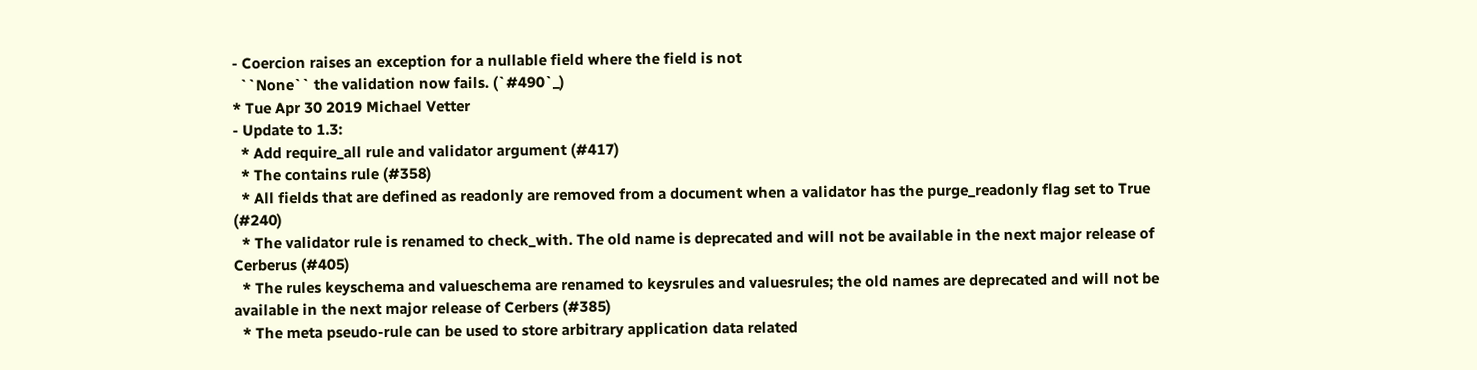- Coercion raises an exception for a nullable field where the field is not
  ``None`` the validation now fails. (`#490`_)
* Tue Apr 30 2019 Michael Vetter
- Update to 1.3:
  * Add require_all rule and validator argument (#417)
  * The contains rule (#358)
  * All fields that are defined as readonly are removed from a document when a validator has the purge_readonly flag set to True (#240)
  * The validator rule is renamed to check_with. The old name is deprecated and will not be available in the next major release of Cerberus (#405)
  * The rules keyschema and valueschema are renamed to keysrules and valuesrules; the old names are deprecated and will not be available in the next major release of Cerbers (#385)
  * The meta pseudo-rule can be used to store arbitrary application data related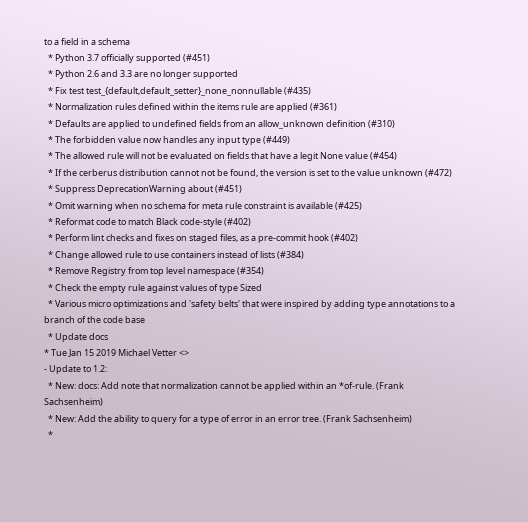to a field in a schema
  * Python 3.7 officially supported (#451)
  * Python 2.6 and 3.3 are no longer supported
  * Fix test test_{default,default_setter}_none_nonnullable (#435)
  * Normalization rules defined within the items rule are applied (#361)
  * Defaults are applied to undefined fields from an allow_unknown definition (#310)
  * The forbidden value now handles any input type (#449)
  * The allowed rule will not be evaluated on fields that have a legit None value (#454)
  * If the cerberus distribution cannot not be found, the version is set to the value unknown (#472)
  * Suppress DeprecationWarning about (#451)
  * Omit warning when no schema for meta rule constraint is available (#425)
  * Reformat code to match Black code-style (#402)
  * Perform lint checks and fixes on staged files, as a pre-commit hook (#402)
  * Change allowed rule to use containers instead of lists (#384)
  * Remove Registry from top level namespace (#354)
  * Check the empty rule against values of type Sized
  * Various micro optimizations and 'safety belts' that were inspired by adding type annotations to a branch of the code base
  * Update docs
* Tue Jan 15 2019 Michael Vetter <>
- Update to 1.2:
  * New: docs: Add note that normalization cannot be applied within an *of-rule. (Frank Sachsenheim)
  * New: Add the ability to query for a type of error in an error tree. (Frank Sachsenheim)
  *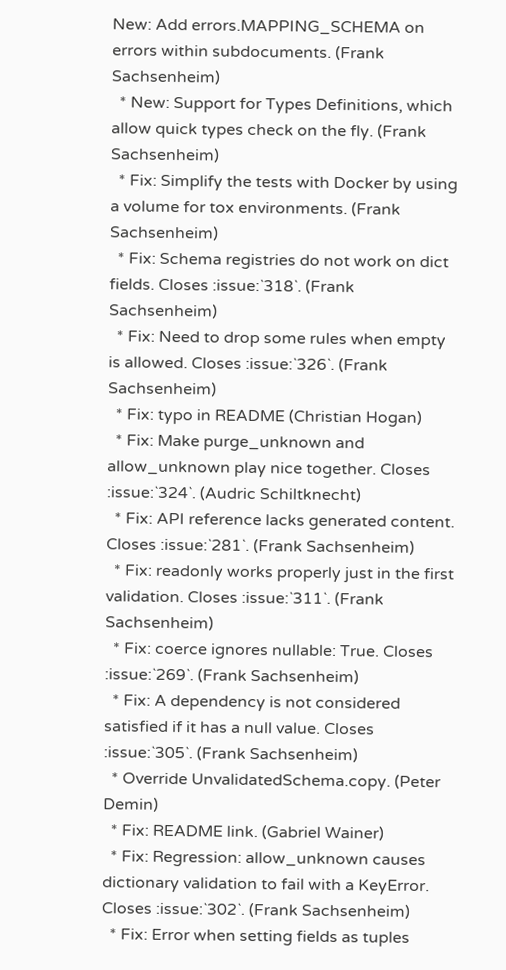New: Add errors.MAPPING_SCHEMA on errors within subdocuments. (Frank Sachsenheim)
  * New: Support for Types Definitions, which allow quick types check on the fly. (Frank Sachsenheim)
  * Fix: Simplify the tests with Docker by using a volume for tox environments. (Frank Sachsenheim)
  * Fix: Schema registries do not work on dict fields. Closes :issue:`318`. (Frank Sachsenheim)
  * Fix: Need to drop some rules when empty is allowed. Closes :issue:`326`. (Frank Sachsenheim)
  * Fix: typo in README (Christian Hogan)
  * Fix: Make purge_unknown and allow_unknown play nice together. Closes :issue:`324`. (Audric Schiltknecht)
  * Fix: API reference lacks generated content. Closes :issue:`281`. (Frank Sachsenheim)
  * Fix: readonly works properly just in the first validation. Closes :issue:`311`. (Frank Sachsenheim)
  * Fix: coerce ignores nullable: True. Closes :issue:`269`. (Frank Sachsenheim)
  * Fix: A dependency is not considered satisfied if it has a null value. Closes :issue:`305`. (Frank Sachsenheim)
  * Override UnvalidatedSchema.copy. (Peter Demin)
  * Fix: README link. (Gabriel Wainer)
  * Fix: Regression: allow_unknown causes dictionary validation to fail with a KeyError. Closes :issue:`302`. (Frank Sachsenheim)
  * Fix: Error when setting fields as tuples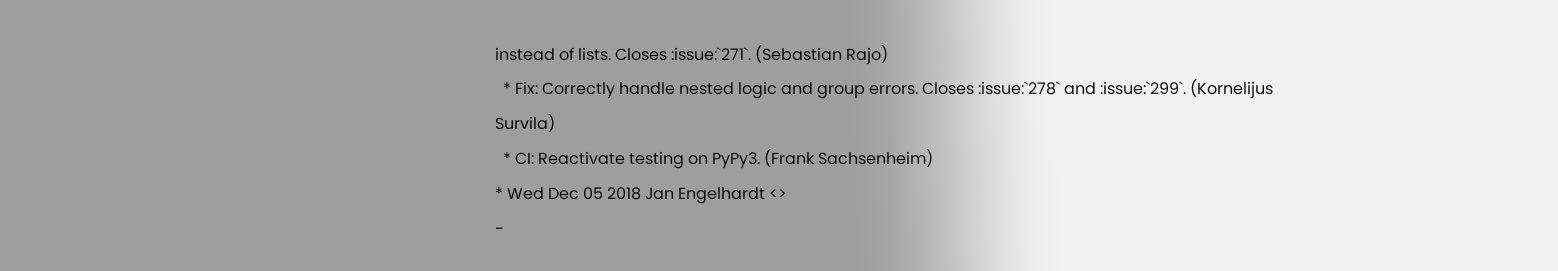instead of lists. Closes :issue:`271`. (Sebastian Rajo)
  * Fix: Correctly handle nested logic and group errors. Closes :issue:`278` and :issue:`299`. (Kornelijus Survila)
  * CI: Reactivate testing on PyPy3. (Frank Sachsenheim)
* Wed Dec 05 2018 Jan Engelhardt <>
-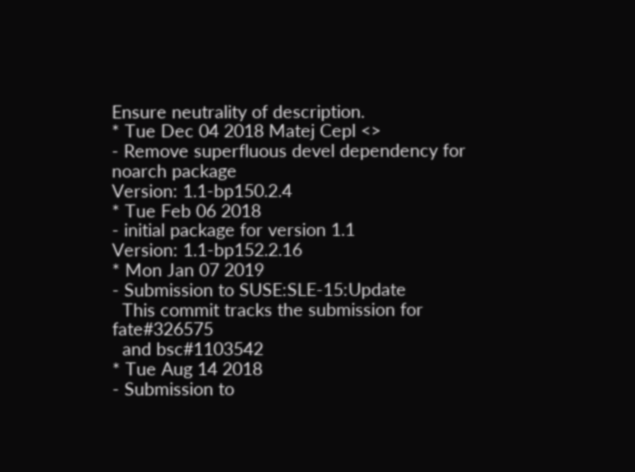Ensure neutrality of description.
* Tue Dec 04 2018 Matej Cepl <>
- Remove superfluous devel dependency for noarch package
Version: 1.1-bp150.2.4
* Tue Feb 06 2018
- initial package for version 1.1
Version: 1.1-bp152.2.16
* Mon Jan 07 2019
- Submission to SUSE:SLE-15:Update
  This commit tracks the submission for fate#326575
  and bsc#1103542
* Tue Aug 14 2018
- Submission to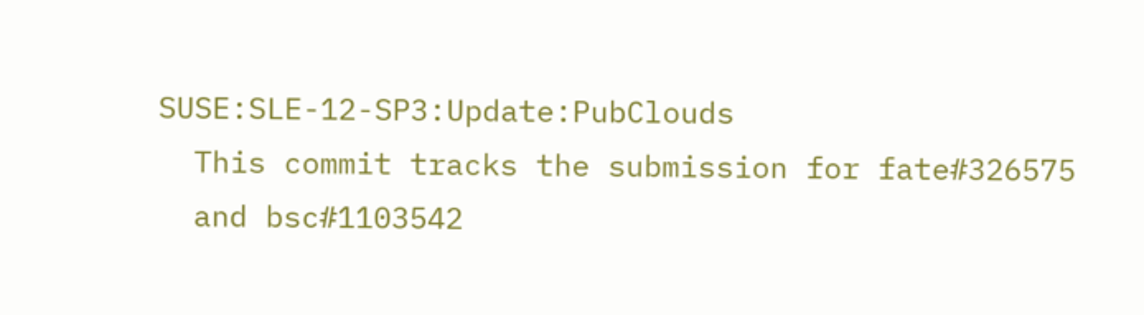SUSE:SLE-12-SP3:Update:PubClouds
  This commit tracks the submission for fate#326575
  and bsc#1103542